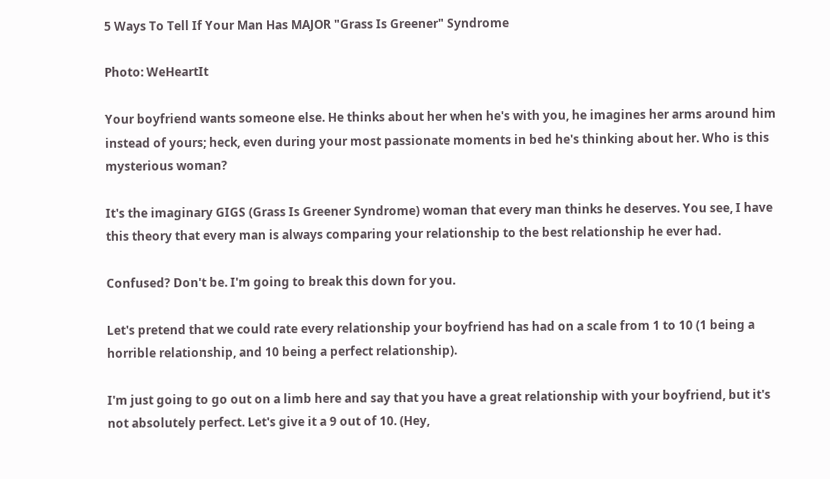5 Ways To Tell If Your Man Has MAJOR "Grass Is Greener" Syndrome

Photo: WeHeartIt

Your boyfriend wants someone else. He thinks about her when he's with you, he imagines her arms around him instead of yours; heck, even during your most passionate moments in bed he's thinking about her. Who is this mysterious woman?

It's the imaginary GIGS (Grass Is Greener Syndrome) woman that every man thinks he deserves. You see, I have this theory that every man is always comparing your relationship to the best relationship he ever had.

Confused? Don't be. I'm going to break this down for you.

Let's pretend that we could rate every relationship your boyfriend has had on a scale from 1 to 10 (1 being a horrible relationship, and 10 being a perfect relationship).

I'm just going to go out on a limb here and say that you have a great relationship with your boyfriend, but it's not absolutely perfect. Let's give it a 9 out of 10. (Hey,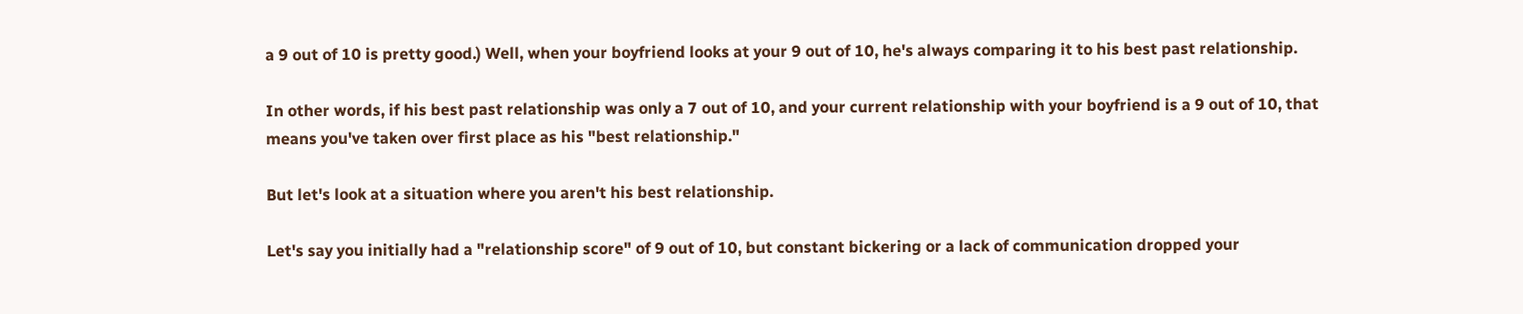a 9 out of 10 is pretty good.) Well, when your boyfriend looks at your 9 out of 10, he's always comparing it to his best past relationship.

In other words, if his best past relationship was only a 7 out of 10, and your current relationship with your boyfriend is a 9 out of 10, that means you've taken over first place as his "best relationship."

But let's look at a situation where you aren't his best relationship.

Let's say you initially had a "relationship score" of 9 out of 10, but constant bickering or a lack of communication dropped your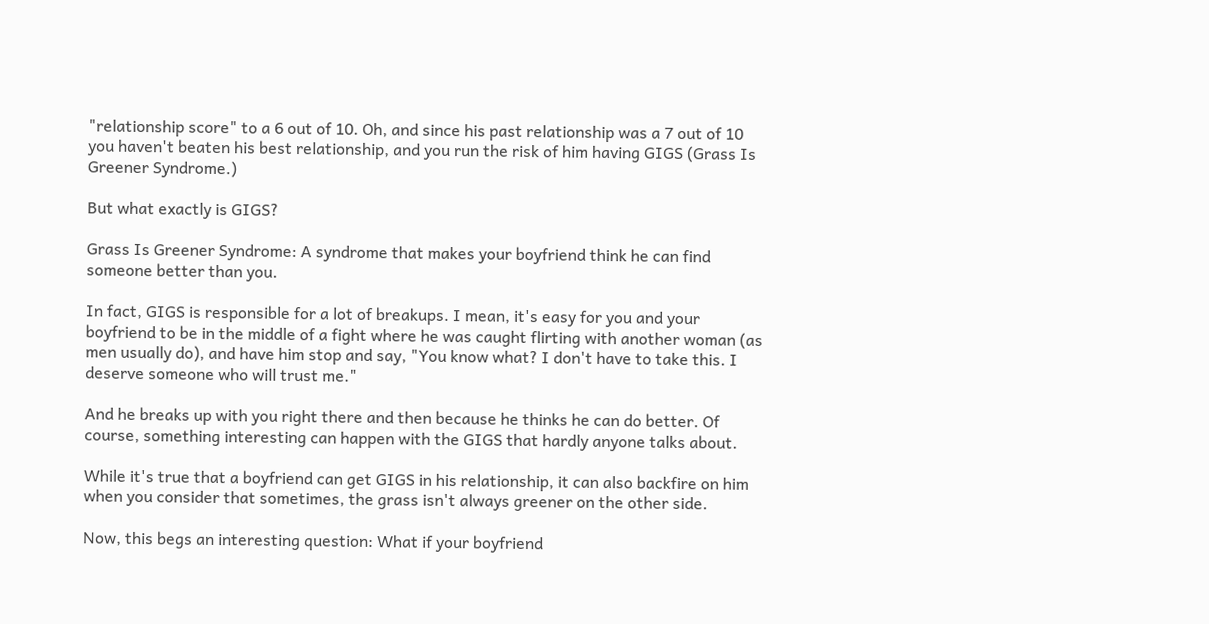"relationship score" to a 6 out of 10. Oh, and since his past relationship was a 7 out of 10 you haven't beaten his best relationship, and you run the risk of him having GIGS (Grass Is Greener Syndrome.)

But what exactly is GIGS?

Grass Is Greener Syndrome: A syndrome that makes your boyfriend think he can find someone better than you.

In fact, GIGS is responsible for a lot of breakups. I mean, it's easy for you and your boyfriend to be in the middle of a fight where he was caught flirting with another woman (as men usually do), and have him stop and say, "You know what? I don't have to take this. I deserve someone who will trust me."

And he breaks up with you right there and then because he thinks he can do better. Of course, something interesting can happen with the GIGS that hardly anyone talks about.

While it's true that a boyfriend can get GIGS in his relationship, it can also backfire on him when you consider that sometimes, the grass isn't always greener on the other side.

Now, this begs an interesting question: What if your boyfriend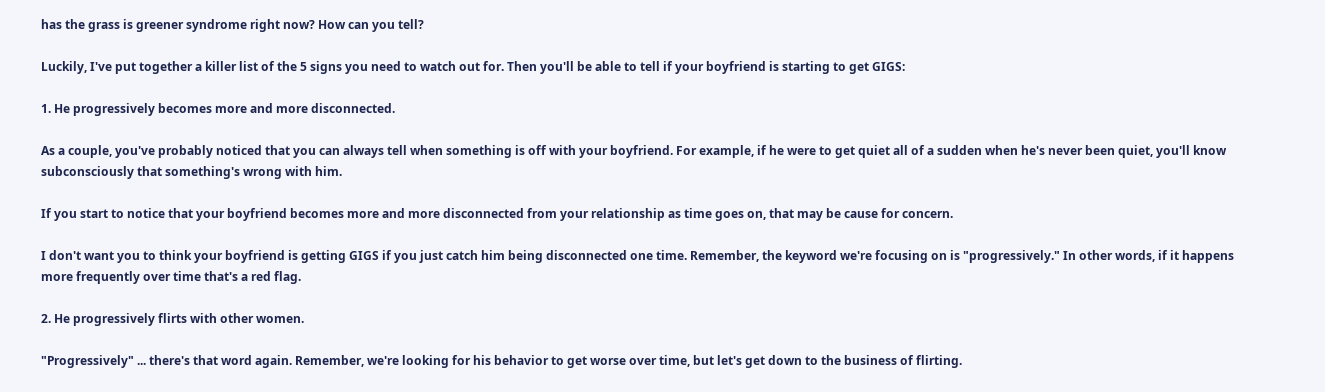has the grass is greener syndrome right now? How can you tell?

Luckily, I've put together a killer list of the 5 signs you need to watch out for. Then you'll be able to tell if your boyfriend is starting to get GIGS:

1. He progressively becomes more and more disconnected.

As a couple, you've probably noticed that you can always tell when something is off with your boyfriend. For example, if he were to get quiet all of a sudden when he's never been quiet, you'll know subconsciously that something's wrong with him.

If you start to notice that your boyfriend becomes more and more disconnected from your relationship as time goes on, that may be cause for concern.

I don't want you to think your boyfriend is getting GIGS if you just catch him being disconnected one time. Remember, the keyword we're focusing on is "progressively." In other words, if it happens more frequently over time that's a red flag.

2. He progressively flirts with other women.

"Progressively" ... there's that word again. Remember, we're looking for his behavior to get worse over time, but let's get down to the business of flirting.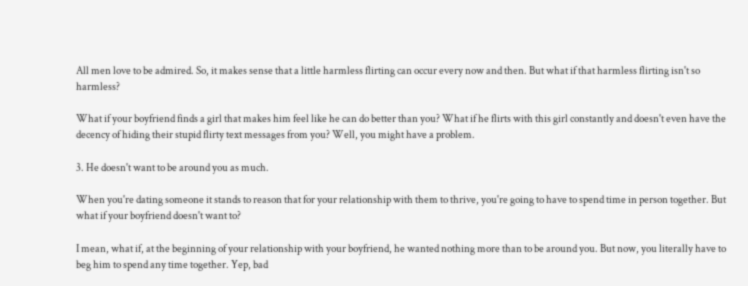All men love to be admired. So, it makes sense that a little harmless flirting can occur every now and then. But what if that harmless flirting isn't so harmless?

What if your boyfriend finds a girl that makes him feel like he can do better than you? What if he flirts with this girl constantly and doesn't even have the decency of hiding their stupid flirty text messages from you? Well, you might have a problem.

3. He doesn't want to be around you as much.

When you're dating someone it stands to reason that for your relationship with them to thrive, you're going to have to spend time in person together. But what if your boyfriend doesn't want to?

I mean, what if, at the beginning of your relationship with your boyfriend, he wanted nothing more than to be around you. But now, you literally have to beg him to spend any time together. Yep, bad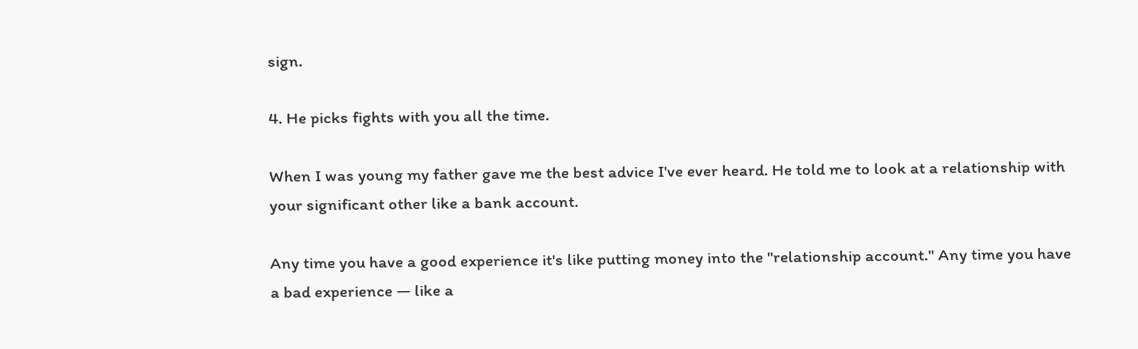sign.

4. He picks fights with you all the time.

When I was young my father gave me the best advice I've ever heard. He told me to look at a relationship with your significant other like a bank account.

Any time you have a good experience it's like putting money into the "relationship account." Any time you have a bad experience — like a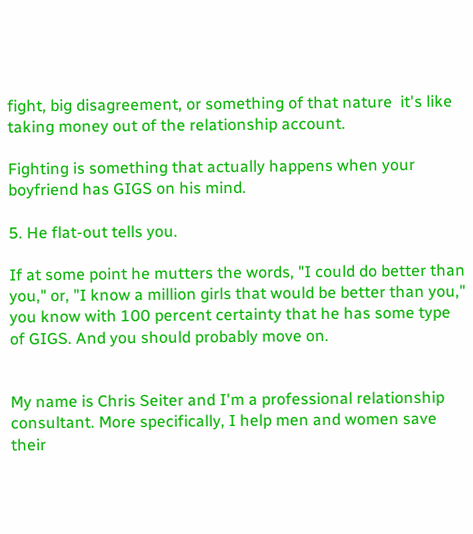fight, big disagreement, or something of that nature  it's like taking money out of the relationship account.

Fighting is something that actually happens when your boyfriend has GIGS on his mind.

5. He flat-out tells you.

If at some point he mutters the words, "I could do better than you," or, "I know a million girls that would be better than you," you know with 100 percent certainty that he has some type of GIGS. And you should probably move on.


My name is Chris Seiter and I'm a professional relationship consultant. More specifically, I help men and women save their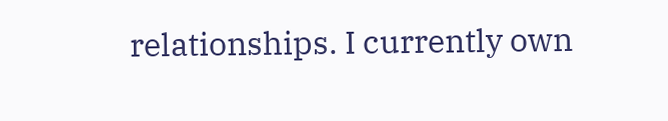relationships. I currently own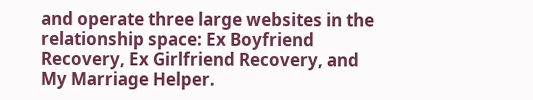and operate three large websites in the relationship space: Ex Boyfriend Recovery, Ex Girlfriend Recovery, and My Marriage Helper.